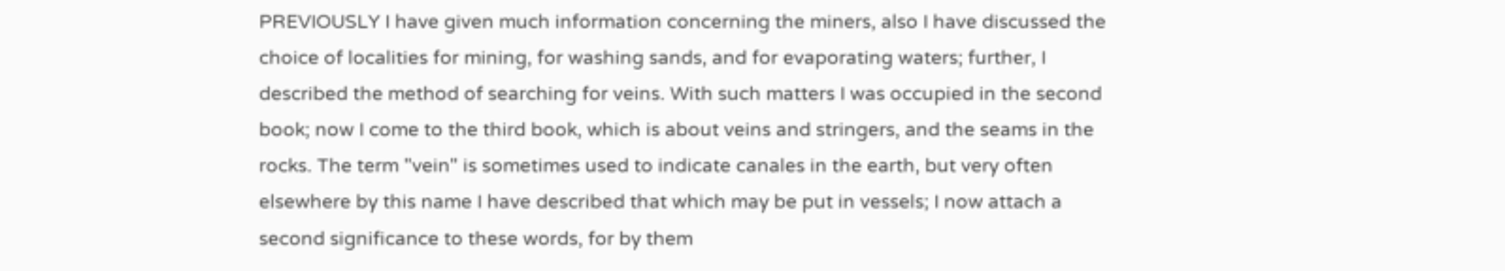PREVIOUSLY I have given much information concerning the miners, also I have discussed the choice of localities for mining, for washing sands, and for evaporating waters; further, I described the method of searching for veins. With such matters I was occupied in the second book; now I come to the third book, which is about veins and stringers, and the seams in the rocks. The term "vein" is sometimes used to indicate canales in the earth, but very often elsewhere by this name I have described that which may be put in vessels; I now attach a second significance to these words, for by them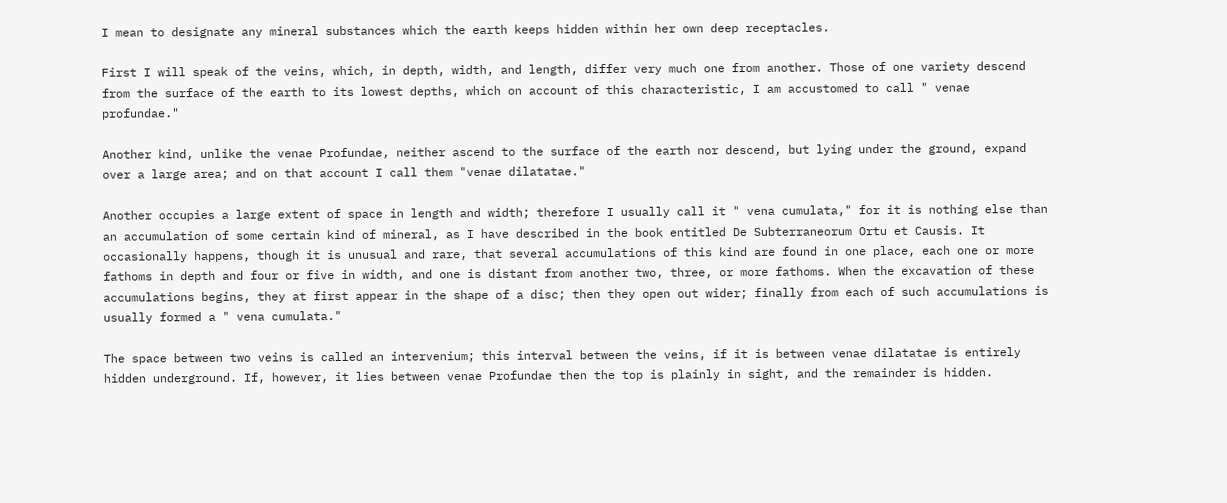I mean to designate any mineral substances which the earth keeps hidden within her own deep receptacles.

First I will speak of the veins, which, in depth, width, and length, differ very much one from another. Those of one variety descend from the surface of the earth to its lowest depths, which on account of this characteristic, I am accustomed to call " venae profundae."

Another kind, unlike the venae Profundae, neither ascend to the surface of the earth nor descend, but lying under the ground, expand over a large area; and on that account I call them "venae dilatatae."

Another occupies a large extent of space in length and width; therefore I usually call it " vena cumulata," for it is nothing else than an accumulation of some certain kind of mineral, as I have described in the book entitled De Subterraneorum Ortu et Causis. It occasionally happens, though it is unusual and rare, that several accumulations of this kind are found in one place, each one or more fathoms in depth and four or five in width, and one is distant from another two, three, or more fathoms. When the excavation of these accumulations begins, they at first appear in the shape of a disc; then they open out wider; finally from each of such accumulations is usually formed a " vena cumulata."

The space between two veins is called an intervenium; this interval between the veins, if it is between venae dilatatae is entirely hidden underground. If, however, it lies between venae Profundae then the top is plainly in sight, and the remainder is hidden.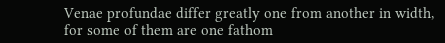Venae profundae differ greatly one from another in width, for some of them are one fathom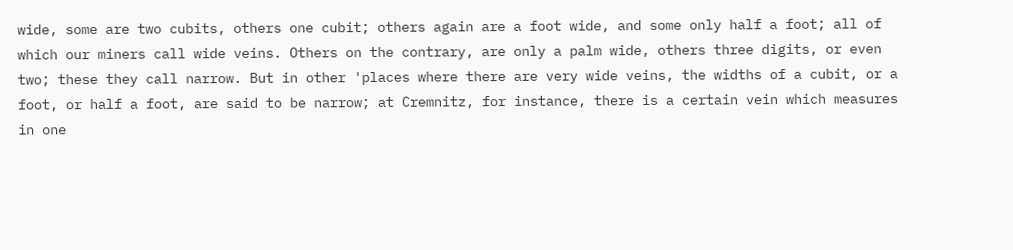wide, some are two cubits, others one cubit; others again are a foot wide, and some only half a foot; all of which our miners call wide veins. Others on the contrary, are only a palm wide, others three digits, or even two; these they call narrow. But in other 'places where there are very wide veins, the widths of a cubit, or a foot, or half a foot, are said to be narrow; at Cremnitz, for instance, there is a certain vein which measures in one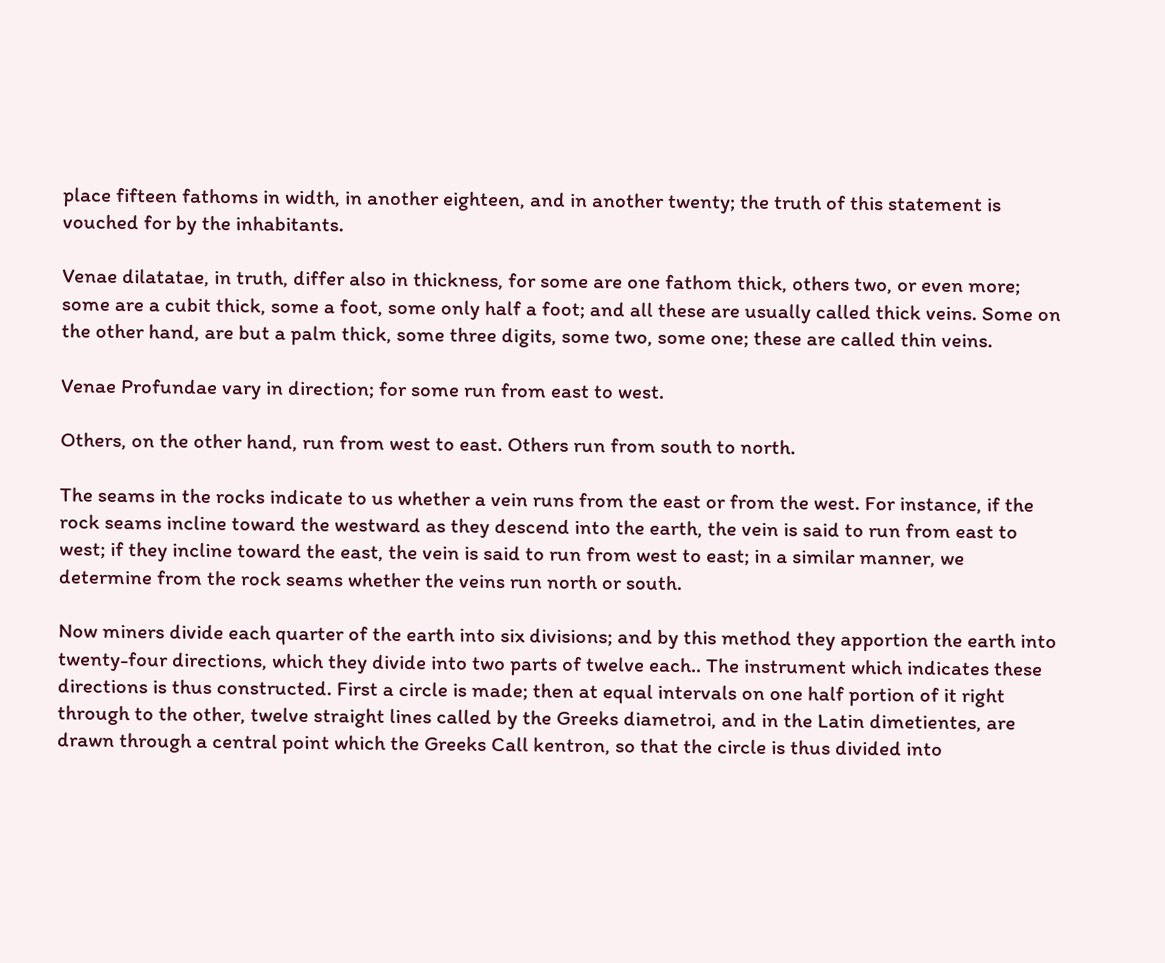place fifteen fathoms in width, in another eighteen, and in another twenty; the truth of this statement is vouched for by the inhabitants.

Venae dilatatae, in truth, differ also in thickness, for some are one fathom thick, others two, or even more; some are a cubit thick, some a foot, some only half a foot; and all these are usually called thick veins. Some on the other hand, are but a palm thick, some three digits, some two, some one; these are called thin veins.

Venae Profundae vary in direction; for some run from east to west.

Others, on the other hand, run from west to east. Others run from south to north.

The seams in the rocks indicate to us whether a vein runs from the east or from the west. For instance, if the rock seams incline toward the westward as they descend into the earth, the vein is said to run from east to west; if they incline toward the east, the vein is said to run from west to east; in a similar manner, we determine from the rock seams whether the veins run north or south.

Now miners divide each quarter of the earth into six divisions; and by this method they apportion the earth into twenty-four directions, which they divide into two parts of twelve each.. The instrument which indicates these directions is thus constructed. First a circle is made; then at equal intervals on one half portion of it right through to the other, twelve straight lines called by the Greeks diametroi, and in the Latin dimetientes, are drawn through a central point which the Greeks Call kentron, so that the circle is thus divided into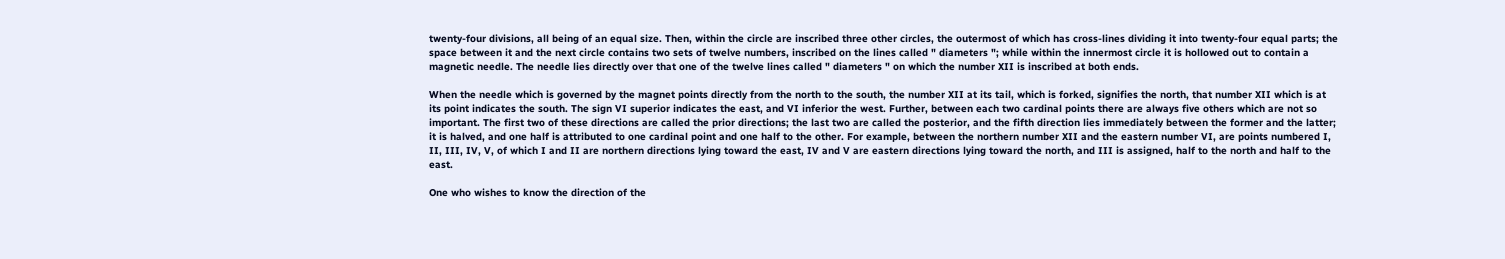twenty-four divisions, all being of an equal size. Then, within the circle are inscribed three other circles, the outermost of which has cross-lines dividing it into twenty-four equal parts; the space between it and the next circle contains two sets of twelve numbers, inscribed on the lines called " diameters "; while within the innermost circle it is hollowed out to contain a magnetic needle. The needle lies directly over that one of the twelve lines called " diameters " on which the number XII is inscribed at both ends.

When the needle which is governed by the magnet points directly from the north to the south, the number XII at its tail, which is forked, signifies the north, that number XII which is at its point indicates the south. The sign VI superior indicates the east, and VI inferior the west. Further, between each two cardinal points there are always five others which are not so important. The first two of these directions are called the prior directions; the last two are called the posterior, and the fifth direction lies immediately between the former and the latter; it is halved, and one half is attributed to one cardinal point and one half to the other. For example, between the northern number XII and the eastern number VI, are points numbered I, II, III, IV, V, of which I and II are northern directions lying toward the east, IV and V are eastern directions lying toward the north, and III is assigned, half to the north and half to the east.

One who wishes to know the direction of the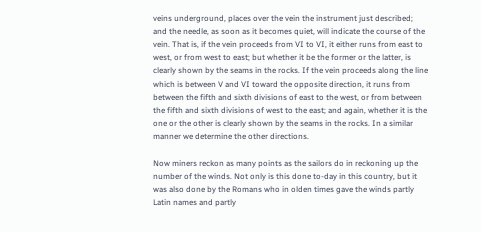veins underground, places over the vein the instrument just described; and the needle, as soon as it becomes quiet, will indicate the course of the vein. That is, if the vein proceeds from VI to VI, it either runs from east to west, or from west to east; but whether it be the former or the latter, is clearly shown by the seams in the rocks. If the vein proceeds along the line which is between V and VI toward the opposite direction, it runs from between the fifth and sixth divisions of east to the west, or from between the fifth and sixth divisions of west to the east; and again, whether it is the one or the other is clearly shown by the seams in the rocks. In a similar manner we determine the other directions.

Now miners reckon as many points as the sailors do in reckoning up the number of the winds. Not only is this done to-day in this country, but it was also done by the Romans who in olden times gave the winds partly Latin names and partly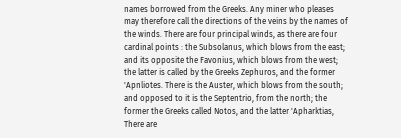names borrowed from the Greeks. Any miner who pleases may therefore call the directions of the veins by the names of the winds. There are four principal winds, as there are four cardinal points : the Subsolanus, which blows from the east; and its opposite the Favonius, which blows from the west; the latter is called by the Greeks Zephuros, and the former 'Apnliotes. There is the Auster, which blows from the south; and opposed to it is the Septentrio, from the north; the former the Greeks called Notos, and the latter 'Apharktias, There are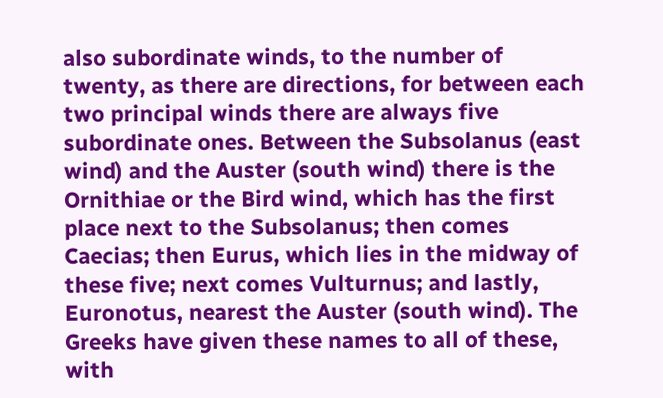also subordinate winds, to the number of twenty, as there are directions, for between each two principal winds there are always five subordinate ones. Between the Subsolanus (east wind) and the Auster (south wind) there is the Ornithiae or the Bird wind, which has the first place next to the Subsolanus; then comes Caecias; then Eurus, which lies in the midway of these five; next comes Vulturnus; and lastly, Euronotus, nearest the Auster (south wind). The Greeks have given these names to all of these, with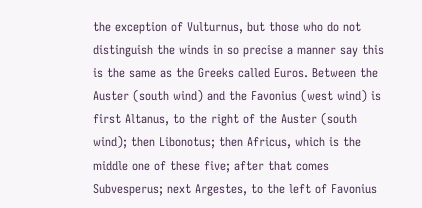the exception of Vulturnus, but those who do not distinguish the winds in so precise a manner say this is the same as the Greeks called Euros. Between the Auster (south wind) and the Favonius (west wind) is first Altanus, to the right of the Auster (south wind); then Libonotus; then Africus, which is the middle one of these five; after that comes Subvesperus; next Argestes, to the left of Favonius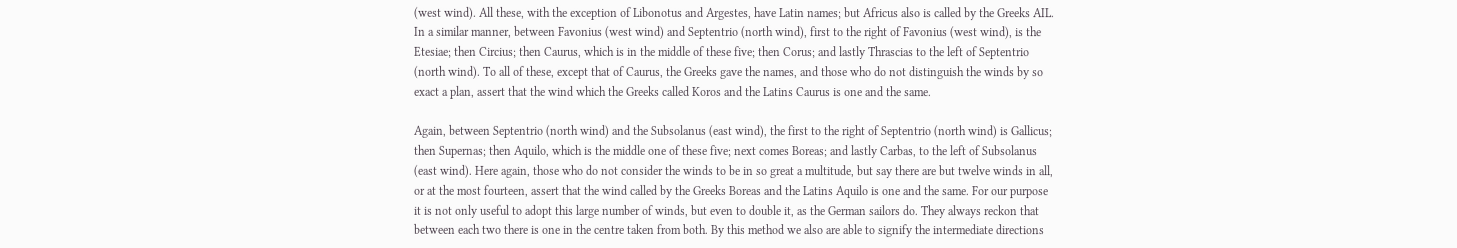(west wind). All these, with the exception of Libonotus and Argestes, have Latin names; but Africus also is called by the Greeks AIL. In a similar manner, between Favonius (west wind) and Septentrio (north wind), first to the right of Favonius (west wind), is the Etesiae; then Circius; then Caurus, which is in the middle of these five; then Corus; and lastly Thrascias to the left of Septentrio (north wind). To all of these, except that of Caurus, the Greeks gave the names, and those who do not distinguish the winds by so exact a plan, assert that the wind which the Greeks called Koros and the Latins Caurus is one and the same.

Again, between Septentrio (north wind) and the Subsolanus (east wind), the first to the right of Septentrio (north wind) is Gallicus; then Supernas; then Aquilo, which is the middle one of these five; next comes Boreas; and lastly Carbas, to the left of Subsolanus (east wind). Here again, those who do not consider the winds to be in so great a multitude, but say there are but twelve winds in all, or at the most fourteen, assert that the wind called by the Greeks Boreas and the Latins Aquilo is one and the same. For our purpose it is not only useful to adopt this large number of winds, but even to double it, as the German sailors do. They always reckon that between each two there is one in the centre taken from both. By this method we also are able to signify the intermediate directions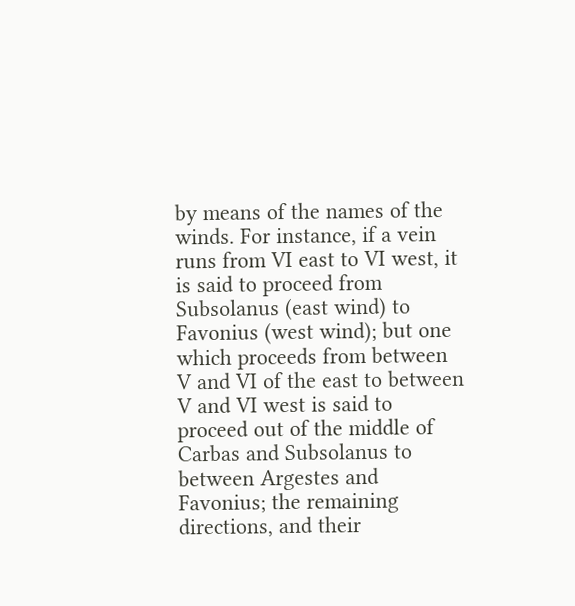by means of the names of the winds. For instance, if a vein runs from VI east to VI west, it is said to proceed from Subsolanus (east wind) to Favonius (west wind); but one which proceeds from between V and VI of the east to between V and VI west is said to proceed out of the middle of Carbas and Subsolanus to between Argestes and Favonius; the remaining directions, and their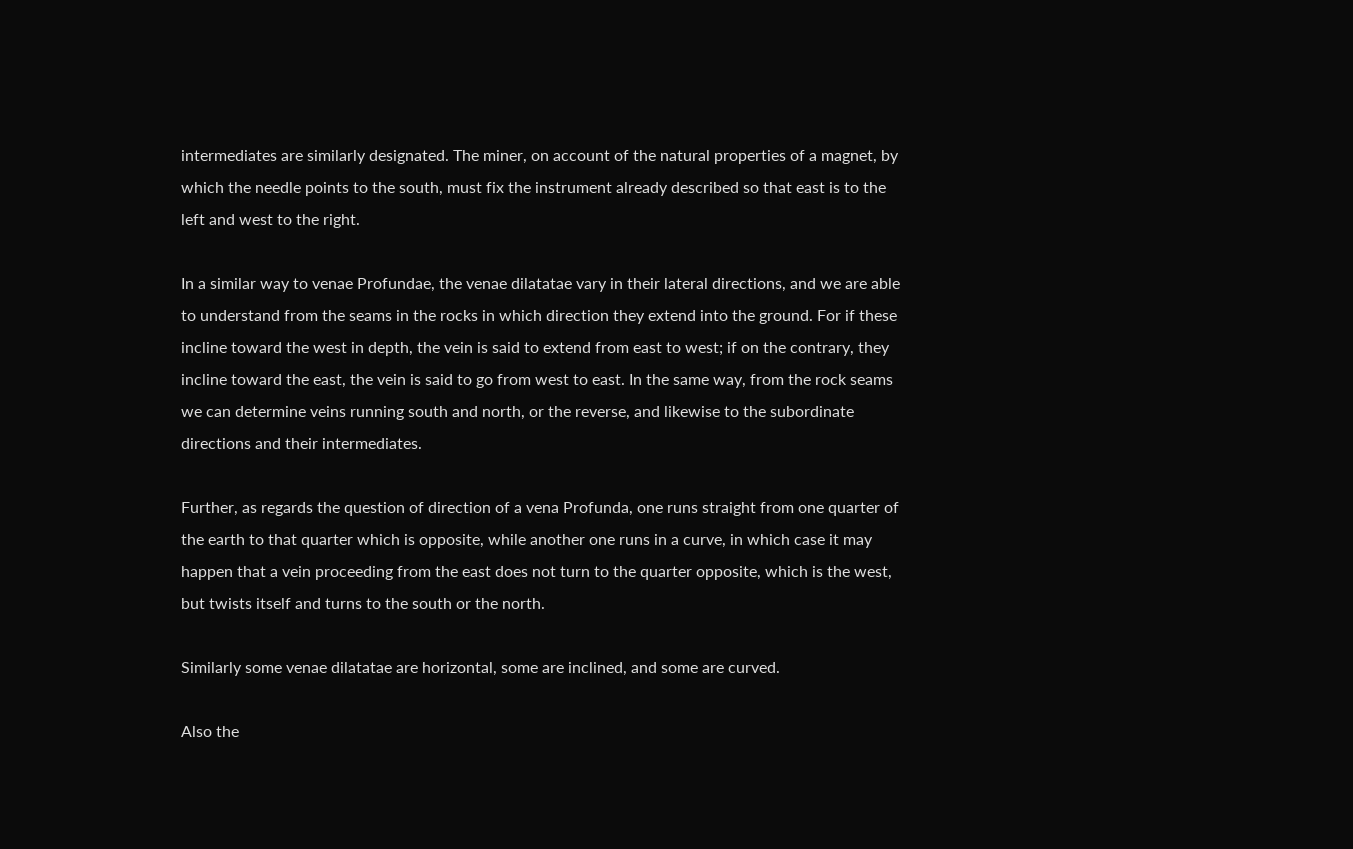intermediates are similarly designated. The miner, on account of the natural properties of a magnet, by which the needle points to the south, must fix the instrument already described so that east is to the left and west to the right.

In a similar way to venae Profundae, the venae dilatatae vary in their lateral directions, and we are able to understand from the seams in the rocks in which direction they extend into the ground. For if these incline toward the west in depth, the vein is said to extend from east to west; if on the contrary, they incline toward the east, the vein is said to go from west to east. In the same way, from the rock seams we can determine veins running south and north, or the reverse, and likewise to the subordinate directions and their intermediates.

Further, as regards the question of direction of a vena Profunda, one runs straight from one quarter of the earth to that quarter which is opposite, while another one runs in a curve, in which case it may happen that a vein proceeding from the east does not turn to the quarter opposite, which is the west, but twists itself and turns to the south or the north.

Similarly some venae dilatatae are horizontal, some are inclined, and some are curved.

Also the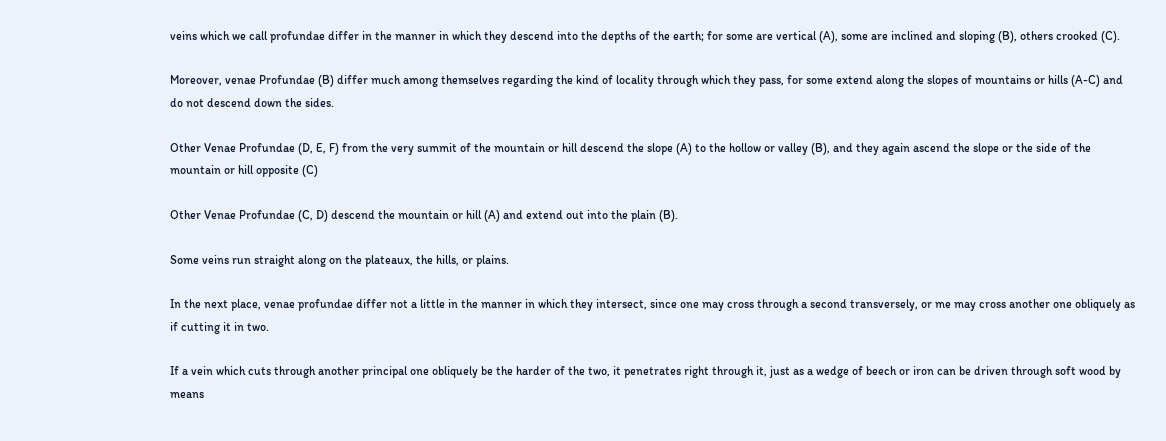veins which we call profundae differ in the manner in which they descend into the depths of the earth; for some are vertical (A), some are inclined and sloping (B), others crooked (C).

Moreover, venae Profundae (B) differ much among themselves regarding the kind of locality through which they pass, for some extend along the slopes of mountains or hills (A-C) and do not descend down the sides.

Other Venae Profundae (D, E, F) from the very summit of the mountain or hill descend the slope (A) to the hollow or valley (B), and they again ascend the slope or the side of the mountain or hill opposite (C)

Other Venae Profundae (C, D) descend the mountain or hill (A) and extend out into the plain (B).

Some veins run straight along on the plateaux, the hills, or plains.

In the next place, venae profundae differ not a little in the manner in which they intersect, since one may cross through a second transversely, or me may cross another one obliquely as if cutting it in two.

If a vein which cuts through another principal one obliquely be the harder of the two, it penetrates right through it, just as a wedge of beech or iron can be driven through soft wood by means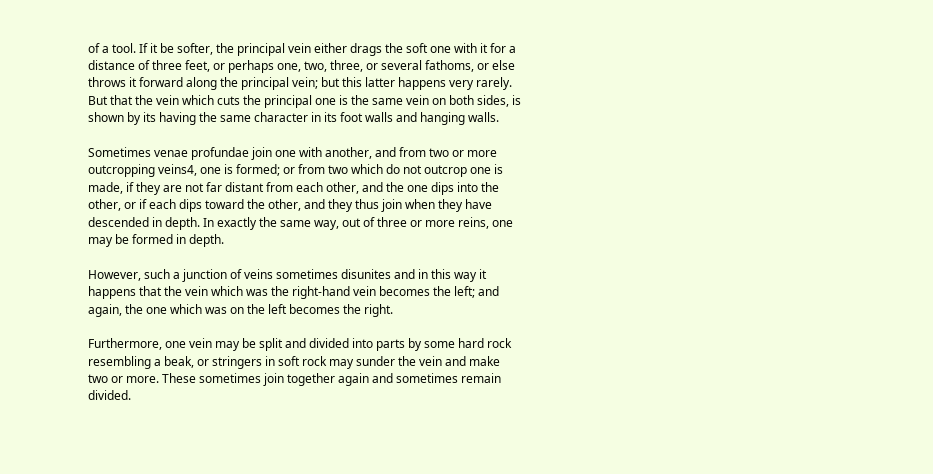of a tool. If it be softer, the principal vein either drags the soft one with it for a distance of three feet, or perhaps one, two, three, or several fathoms, or else throws it forward along the principal vein; but this latter happens very rarely. But that the vein which cuts the principal one is the same vein on both sides, is shown by its having the same character in its foot walls and hanging walls.

Sometimes venae profundae join one with another, and from two or more outcropping veins4, one is formed; or from two which do not outcrop one is made, if they are not far distant from each other, and the one dips into the other, or if each dips toward the other, and they thus join when they have descended in depth. In exactly the same way, out of three or more reins, one may be formed in depth.

However, such a junction of veins sometimes disunites and in this way it happens that the vein which was the right-hand vein becomes the left; and again, the one which was on the left becomes the right.

Furthermore, one vein may be split and divided into parts by some hard rock resembling a beak, or stringers in soft rock may sunder the vein and make two or more. These sometimes join together again and sometimes remain divided.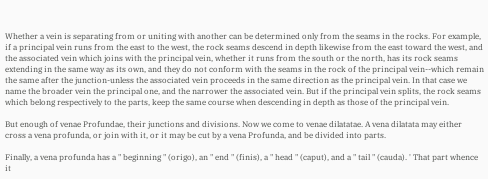Whether a vein is separating from or uniting with another can be determined only from the seams in the rocks. For example, if a principal vein runs from the east to the west, the rock seams descend in depth likewise from the east toward the west, and the associated vein which joins with the principal vein, whether it runs from the south or the north, has its rock seams extending in the same way as its own, and they do not conform with the seams in the rock of the principal vein--which remain the same after the junction-unless the associated vein proceeds in the same direction as the principal vein. In that case we name the broader vein the principal one, and the narrower the associated vein. But if the principal vein splits, the rock seams which belong respectively to the parts, keep the same course when descending in depth as those of the principal vein.

But enough of venae Profundae, their junctions and divisions. Now we come to venae dilatatae. A vena dilatata may either cross a vena profunda, or join with it, or it may be cut by a vena Profunda, and be divided into parts.

Finally, a vena profunda has a " beginning " (origo), an " end " (finis), a " head " (caput), and a " tail " (cauda). ' That part whence it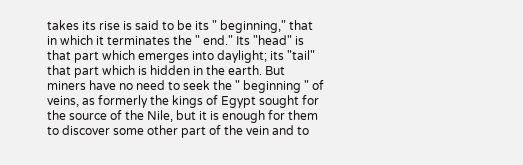takes its rise is said to be its " beginning," that in which it terminates the " end." Its "head" is that part which emerges into daylight; its "tail" that part which is hidden in the earth. But miners have no need to seek the " beginning " of veins, as formerly the kings of Egypt sought for the source of the Nile, but it is enough for them to discover some other part of the vein and to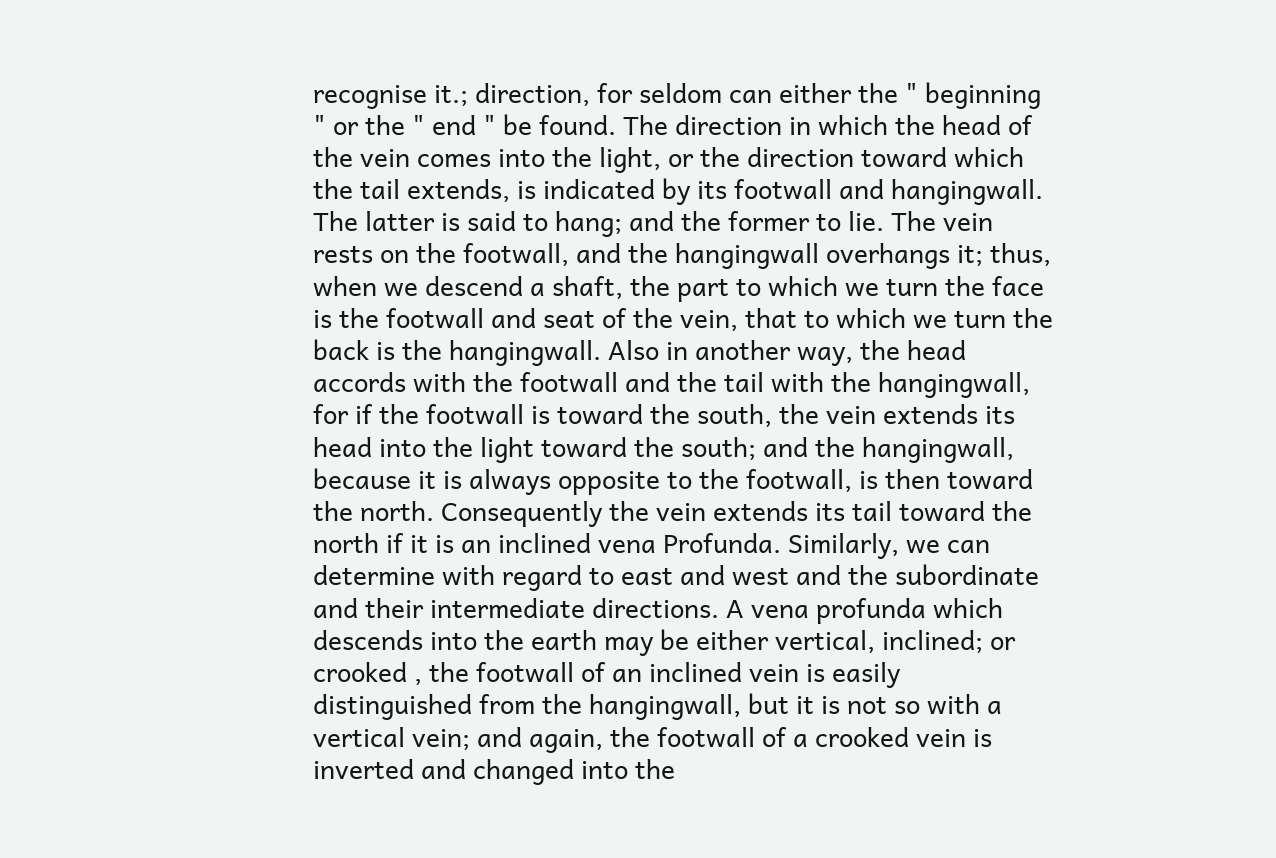recognise it.; direction, for seldom can either the " beginning " or the " end " be found. The direction in which the head of the vein comes into the light, or the direction toward which the tail extends, is indicated by its footwall and hangingwall. The latter is said to hang; and the former to lie. The vein rests on the footwall, and the hangingwall overhangs it; thus, when we descend a shaft, the part to which we turn the face is the footwall and seat of the vein, that to which we turn the back is the hangingwall. Also in another way, the head accords with the footwall and the tail with the hangingwall, for if the footwall is toward the south, the vein extends its head into the light toward the south; and the hangingwall, because it is always opposite to the footwall, is then toward the north. Consequently the vein extends its tail toward the north if it is an inclined vena Profunda. Similarly, we can determine with regard to east and west and the subordinate and their intermediate directions. A vena profunda which descends into the earth may be either vertical, inclined; or crooked , the footwall of an inclined vein is easily distinguished from the hangingwall, but it is not so with a vertical vein; and again, the footwall of a crooked vein is inverted and changed into the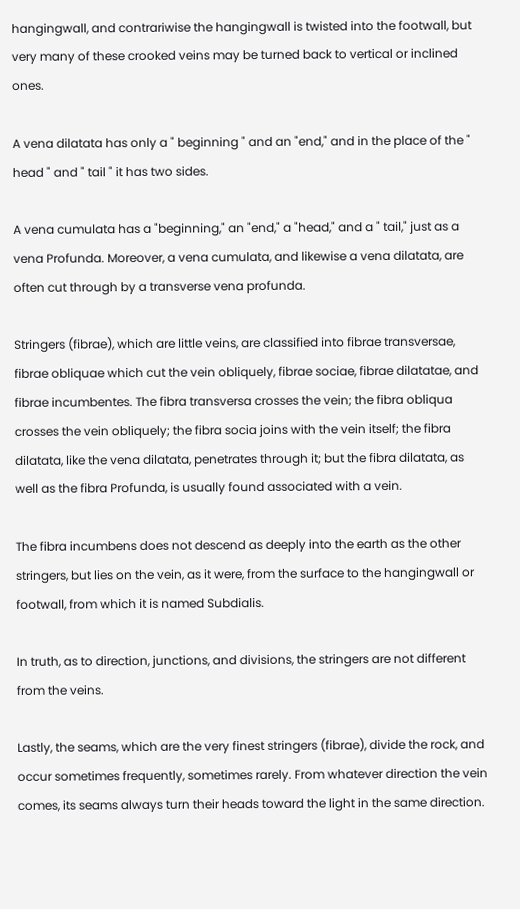hangingwall, and contrariwise the hangingwall is twisted into the footwall, but very many of these crooked veins may be turned back to vertical or inclined ones.

A vena dilatata has only a " beginning " and an "end," and in the place of the " head " and " tail " it has two sides.

A vena cumulata has a "beginning," an "end," a "head," and a " tail," just as a vena Profunda. Moreover, a vena cumulata, and likewise a vena dilatata, are often cut through by a transverse vena profunda.

Stringers (fibrae), which are little veins, are classified into fibrae transversae, fibrae obliquae which cut the vein obliquely, fibrae sociae, fibrae dilatatae, and fibrae incumbentes. The fibra transversa crosses the vein; the fibra obliqua crosses the vein obliquely; the fibra socia joins with the vein itself; the fibra dilatata, like the vena dilatata, penetrates through it; but the fibra dilatata, as well as the fibra Profunda, is usually found associated with a vein.

The fibra incumbens does not descend as deeply into the earth as the other stringers, but lies on the vein, as it were, from the surface to the hangingwall or footwall, from which it is named Subdialis.

In truth, as to direction, junctions, and divisions, the stringers are not different from the veins.

Lastly, the seams, which are the very finest stringers (fibrae), divide the rock, and occur sometimes frequently, sometimes rarely. From whatever direction the vein comes, its seams always turn their heads toward the light in the same direction.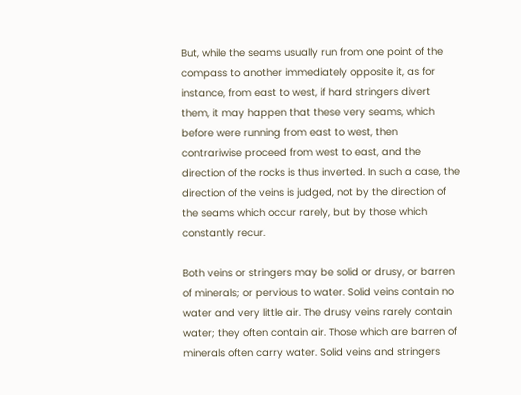But, while the seams usually run from one point of the compass to another immediately opposite it, as for instance, from east to west, if hard stringers divert them, it may happen that these very seams, which before were running from east to west, then contrariwise proceed from west to east, and the direction of the rocks is thus inverted. In such a case, the direction of the veins is judged, not by the direction of the seams which occur rarely, but by those which constantly recur.

Both veins or stringers may be solid or drusy, or barren of minerals; or pervious to water. Solid veins contain no water and very little air. The drusy veins rarely contain water; they often contain air. Those which are barren of minerals often carry water. Solid veins and stringers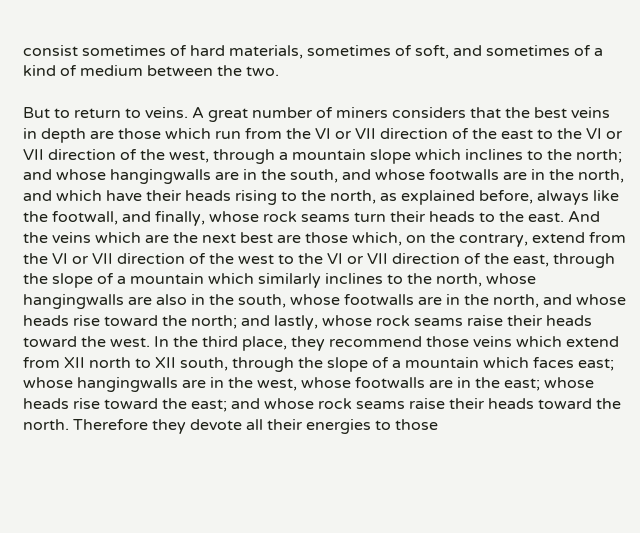consist sometimes of hard materials, sometimes of soft, and sometimes of a kind of medium between the two.

But to return to veins. A great number of miners considers that the best veins in depth are those which run from the VI or VII direction of the east to the VI or VII direction of the west, through a mountain slope which inclines to the north; and whose hangingwalls are in the south, and whose footwalls are in the north, and which have their heads rising to the north, as explained before, always like the footwall, and finally, whose rock seams turn their heads to the east. And the veins which are the next best are those which, on the contrary, extend from the VI or VII direction of the west to the VI or VII direction of the east, through the slope of a mountain which similarly inclines to the north, whose hangingwalls are also in the south, whose footwalls are in the north, and whose heads rise toward the north; and lastly, whose rock seams raise their heads toward the west. In the third place, they recommend those veins which extend from XII north to XII south, through the slope of a mountain which faces east; whose hangingwalls are in the west, whose footwalls are in the east; whose heads rise toward the east; and whose rock seams raise their heads toward the north. Therefore they devote all their energies to those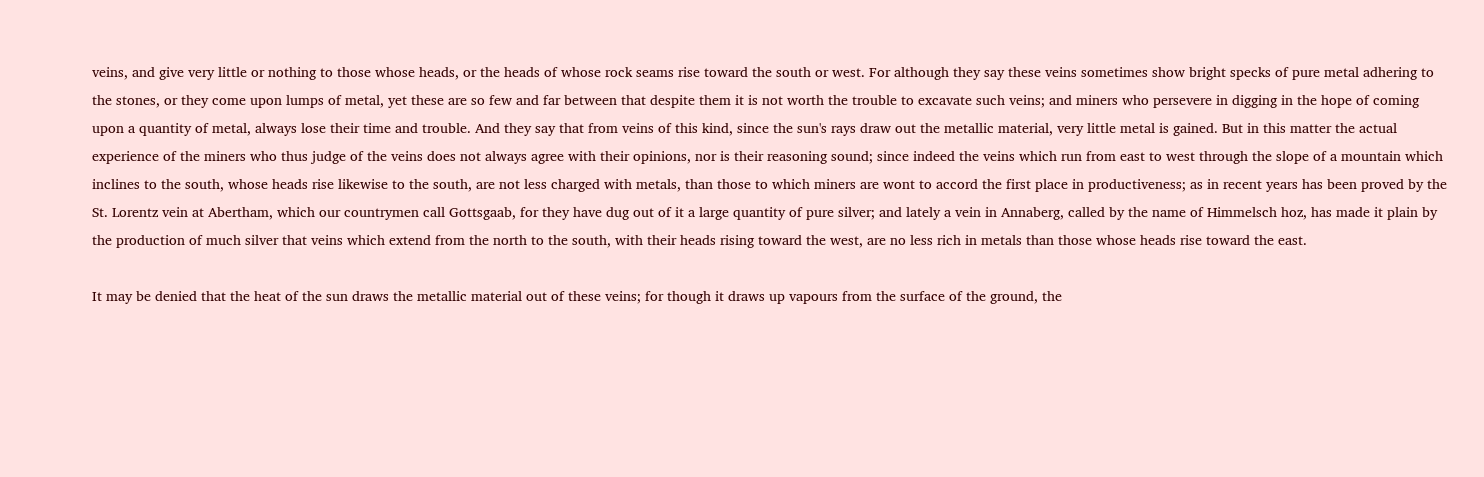veins, and give very little or nothing to those whose heads, or the heads of whose rock seams rise toward the south or west. For although they say these veins sometimes show bright specks of pure metal adhering to the stones, or they come upon lumps of metal, yet these are so few and far between that despite them it is not worth the trouble to excavate such veins; and miners who persevere in digging in the hope of coming upon a quantity of metal, always lose their time and trouble. And they say that from veins of this kind, since the sun's rays draw out the metallic material, very little metal is gained. But in this matter the actual experience of the miners who thus judge of the veins does not always agree with their opinions, nor is their reasoning sound; since indeed the veins which run from east to west through the slope of a mountain which inclines to the south, whose heads rise likewise to the south, are not less charged with metals, than those to which miners are wont to accord the first place in productiveness; as in recent years has been proved by the St. Lorentz vein at Abertham, which our countrymen call Gottsgaab, for they have dug out of it a large quantity of pure silver; and lately a vein in Annaberg, called by the name of Himmelsch hoz, has made it plain by the production of much silver that veins which extend from the north to the south, with their heads rising toward the west, are no less rich in metals than those whose heads rise toward the east.

It may be denied that the heat of the sun draws the metallic material out of these veins; for though it draws up vapours from the surface of the ground, the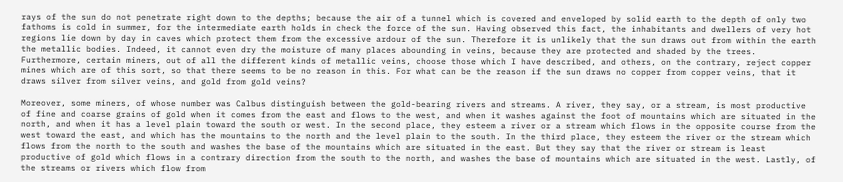rays of the sun do not penetrate right down to the depths; because the air of a tunnel which is covered and enveloped by solid earth to the depth of only two fathoms is cold in summer, for the intermediate earth holds in check the force of the sun. Having observed this fact, the inhabitants and dwellers of very hot regions lie down by day in caves which protect them from the excessive ardour of the sun. Therefore it is unlikely that the sun draws out from within the earth the metallic bodies. Indeed, it cannot even dry the moisture of many places abounding in veins, because they are protected and shaded by the trees. Furthermore, certain miners, out of all the different kinds of metallic veins, choose those which I have described, and others, on the contrary, reject copper mines which are of this sort, so that there seems to be no reason in this. For what can be the reason if the sun draws no copper from copper veins, that it draws silver from silver veins, and gold from gold veins?

Moreover, some miners, of whose number was Calbus distinguish between the gold-bearing rivers and streams. A river, they say, or a stream, is most productive of fine and coarse grains of gold when it comes from the east and flows to the west, and when it washes against the foot of mountains which are situated in the north, and when it has a level plain toward the south or west. In the second place, they esteem a river or a stream which flows in the opposite course from the west toward the east, and which has the mountains to the north and the level plain to the south. In the third place, they esteem the river or the stream which flows from the north to the south and washes the base of the mountains which are situated in the east. But they say that the river or stream is least productive of gold which flows in a contrary direction from the south to the north, and washes the base of mountains which are situated in the west. Lastly, of the streams or rivers which flow from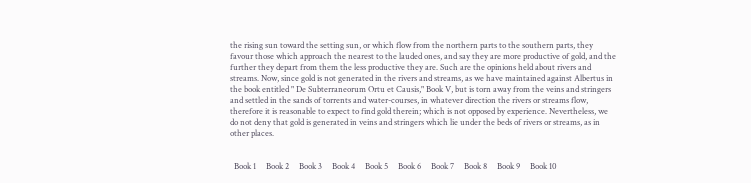the rising sun toward the setting sun, or which flow from the northern parts to the southern parts, they favour those which approach the nearest to the lauded ones, and say they are more productive of gold, and the further they depart from them the less productive they are. Such are the opinions held about rivers and streams. Now, since gold is not generated in the rivers and streams, as we have maintained against Albertus in the book entitled " De Subterraneorum Ortu et Causis," Book V, but is torn away from the veins and stringers and settled in the sands of torrents and water-courses, in whatever direction the rivers or streams flow, therefore it is reasonable to expect to find gold therein; which is not opposed by experience. Nevertheless, we do not deny that gold is generated in veins and stringers which lie under the beds of rivers or streams, as in other places.


  Book 1     Book 2     Book 3     Book 4     Book 5     Book 6     Book 7     Book 8     Book 9     Book 10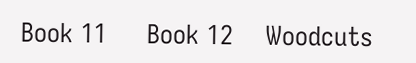Book 11     Book 12    Woodcuts